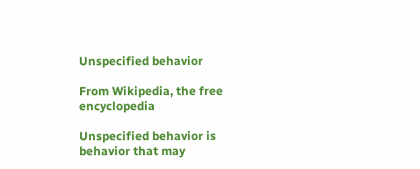Unspecified behavior

From Wikipedia, the free encyclopedia

Unspecified behavior is behavior that may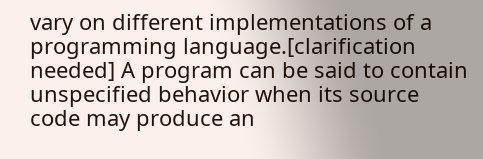vary on different implementations of a programming language.[clarification needed] A program can be said to contain unspecified behavior when its source code may produce an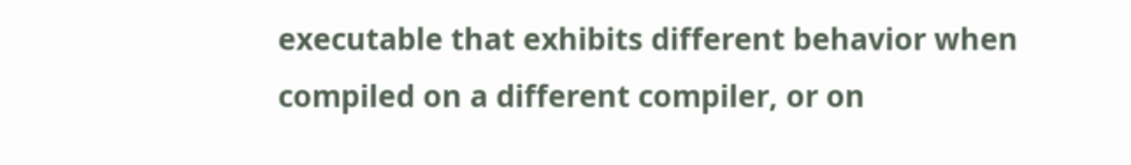executable that exhibits different behavior when compiled on a different compiler, or on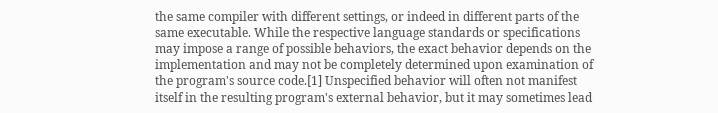the same compiler with different settings, or indeed in different parts of the same executable. While the respective language standards or specifications may impose a range of possible behaviors, the exact behavior depends on the implementation and may not be completely determined upon examination of the program's source code.[1] Unspecified behavior will often not manifest itself in the resulting program's external behavior, but it may sometimes lead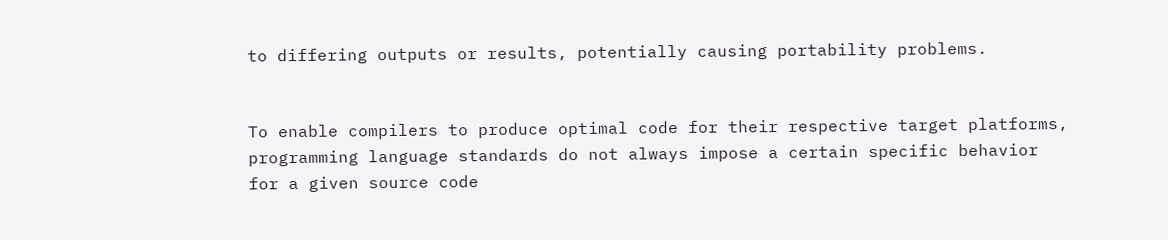to differing outputs or results, potentially causing portability problems.


To enable compilers to produce optimal code for their respective target platforms, programming language standards do not always impose a certain specific behavior for a given source code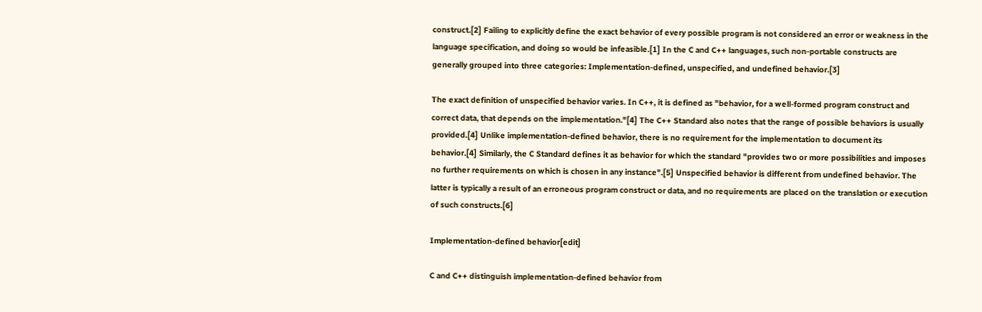construct.[2] Failing to explicitly define the exact behavior of every possible program is not considered an error or weakness in the language specification, and doing so would be infeasible.[1] In the C and C++ languages, such non-portable constructs are generally grouped into three categories: Implementation-defined, unspecified, and undefined behavior.[3]

The exact definition of unspecified behavior varies. In C++, it is defined as "behavior, for a well-formed program construct and correct data, that depends on the implementation."[4] The C++ Standard also notes that the range of possible behaviors is usually provided.[4] Unlike implementation-defined behavior, there is no requirement for the implementation to document its behavior.[4] Similarly, the C Standard defines it as behavior for which the standard "provides two or more possibilities and imposes no further requirements on which is chosen in any instance".[5] Unspecified behavior is different from undefined behavior. The latter is typically a result of an erroneous program construct or data, and no requirements are placed on the translation or execution of such constructs.[6]

Implementation-defined behavior[edit]

C and C++ distinguish implementation-defined behavior from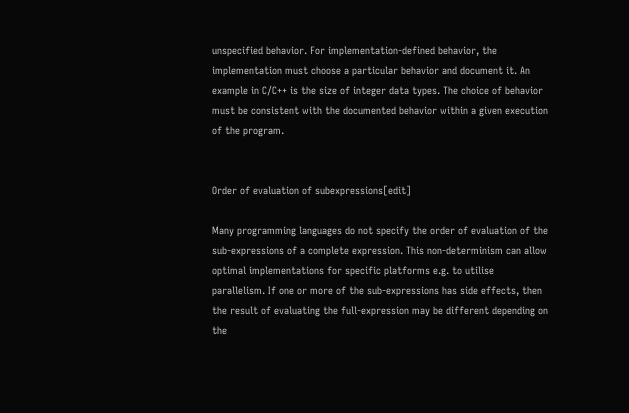unspecified behavior. For implementation-defined behavior, the implementation must choose a particular behavior and document it. An example in C/C++ is the size of integer data types. The choice of behavior must be consistent with the documented behavior within a given execution of the program.


Order of evaluation of subexpressions[edit]

Many programming languages do not specify the order of evaluation of the sub-expressions of a complete expression. This non-determinism can allow optimal implementations for specific platforms e.g. to utilise parallelism. If one or more of the sub-expressions has side effects, then the result of evaluating the full-expression may be different depending on the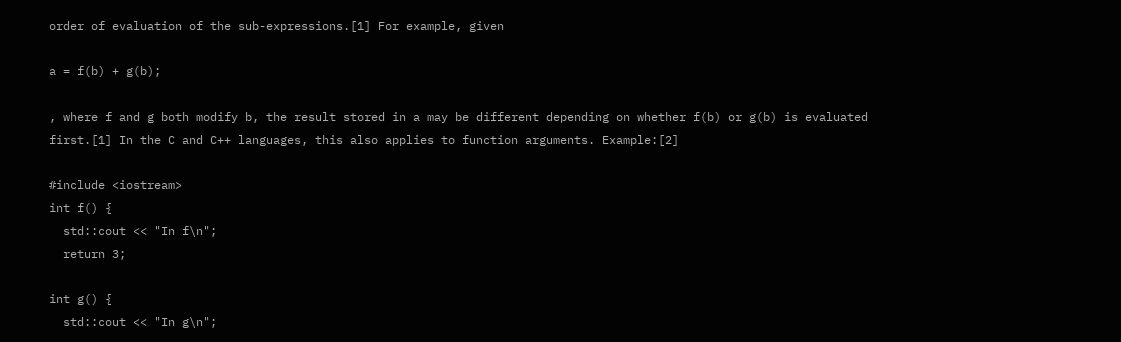order of evaluation of the sub-expressions.[1] For example, given

a = f(b) + g(b);

, where f and g both modify b, the result stored in a may be different depending on whether f(b) or g(b) is evaluated first.[1] In the C and C++ languages, this also applies to function arguments. Example:[2]

#include <iostream>
int f() {
  std::cout << "In f\n";
  return 3;

int g() {
  std::cout << "In g\n";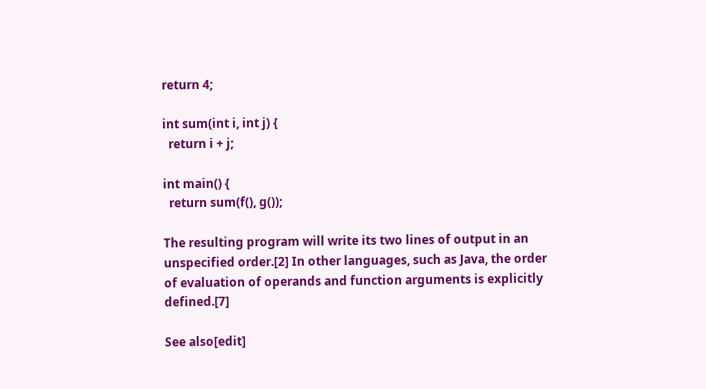return 4;

int sum(int i, int j) {
  return i + j;

int main() {
  return sum(f(), g());

The resulting program will write its two lines of output in an unspecified order.[2] In other languages, such as Java, the order of evaluation of operands and function arguments is explicitly defined.[7]

See also[edit]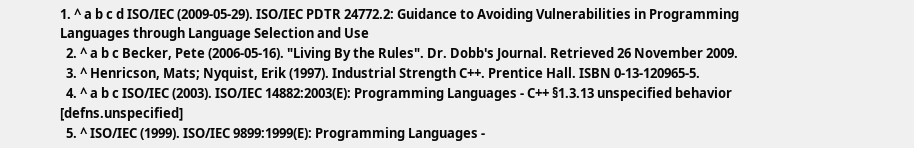1. ^ a b c d ISO/IEC (2009-05-29). ISO/IEC PDTR 24772.2: Guidance to Avoiding Vulnerabilities in Programming Languages through Language Selection and Use
  2. ^ a b c Becker, Pete (2006-05-16). "Living By the Rules". Dr. Dobb's Journal. Retrieved 26 November 2009.
  3. ^ Henricson, Mats; Nyquist, Erik (1997). Industrial Strength C++. Prentice Hall. ISBN 0-13-120965-5.
  4. ^ a b c ISO/IEC (2003). ISO/IEC 14882:2003(E): Programming Languages - C++ §1.3.13 unspecified behavior [defns.unspecified]
  5. ^ ISO/IEC (1999). ISO/IEC 9899:1999(E): Programming Languages -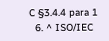C §3.4.4 para 1
  6. ^ ISO/IEC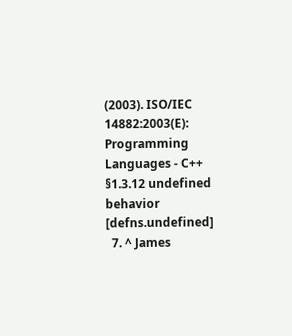(2003). ISO/IEC 14882:2003(E): Programming Languages - C++ §1.3.12 undefined behavior [defns.undefined]
  7. ^ James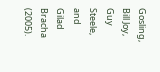Gosling, Bill Joy, Guy Steele, and Gilad Bracha (2005).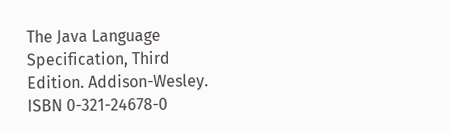The Java Language Specification, Third Edition. Addison-Wesley. ISBN 0-321-24678-0